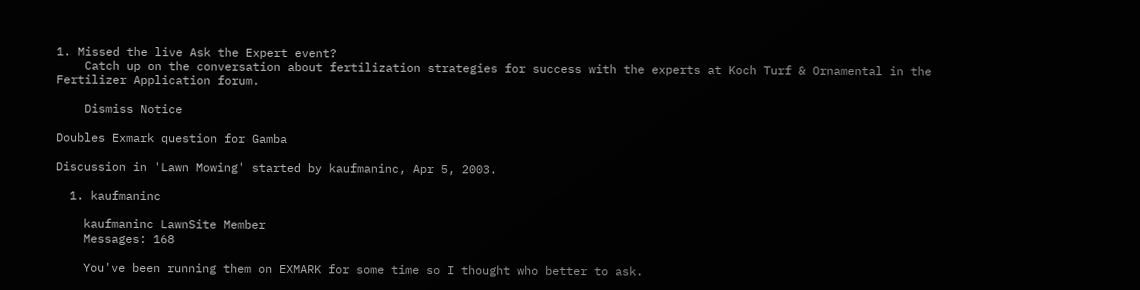1. Missed the live Ask the Expert event?
    Catch up on the conversation about fertilization strategies for success with the experts at Koch Turf & Ornamental in the Fertilizer Application forum.

    Dismiss Notice

Doubles Exmark question for Gamba

Discussion in 'Lawn Mowing' started by kaufmaninc, Apr 5, 2003.

  1. kaufmaninc

    kaufmaninc LawnSite Member
    Messages: 168

    You've been running them on EXMARK for some time so I thought who better to ask.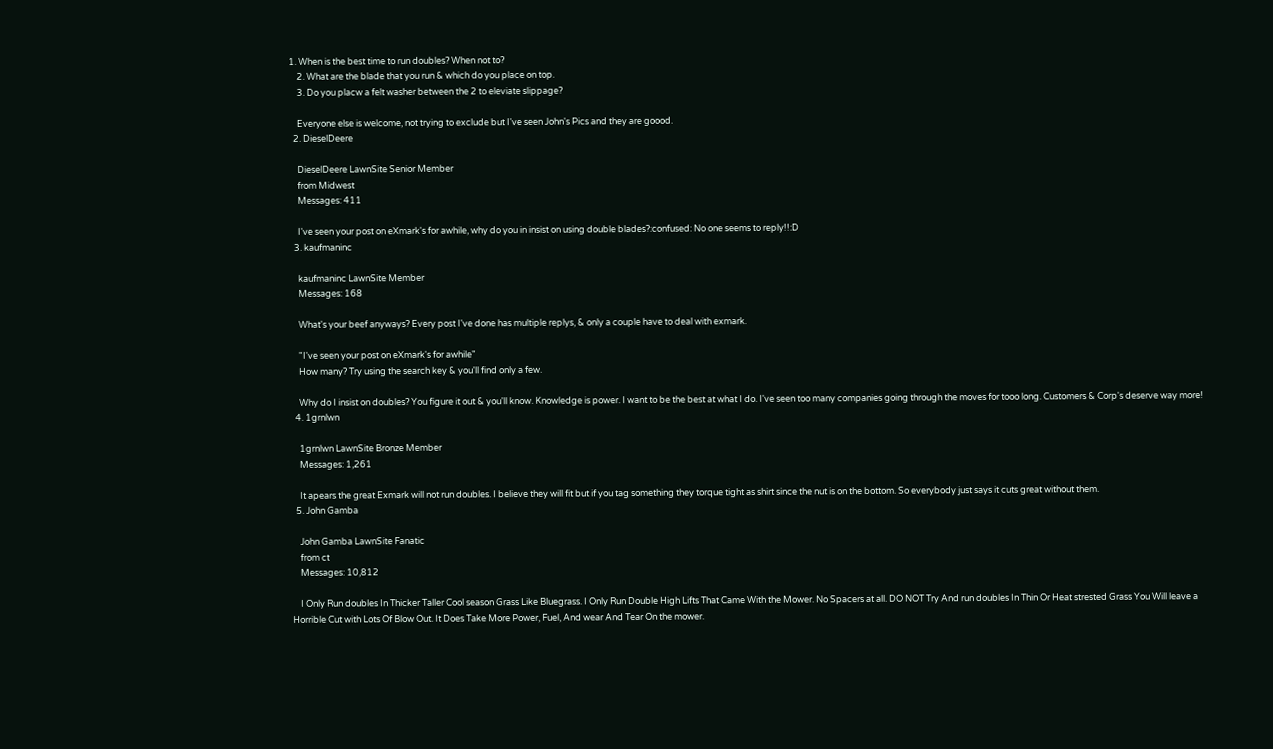1. When is the best time to run doubles? When not to?
    2. What are the blade that you run & which do you place on top.
    3. Do you placw a felt washer between the 2 to eleviate slippage?

    Everyone else is welcome, not trying to exclude but I've seen John's Pics and they are goood.
  2. DieselDeere

    DieselDeere LawnSite Senior Member
    from Midwest
    Messages: 411

    I've seen your post on eXmark's for awhile, why do you in insist on using double blades?:confused: No one seems to reply!!:D
  3. kaufmaninc

    kaufmaninc LawnSite Member
    Messages: 168

    What's your beef anyways? Every post I've done has multiple replys, & only a couple have to deal with exmark.

    "I've seen your post on eXmark's for awhile"
    How many? Try using the search key & you'll find only a few.

    Why do I insist on doubles? You figure it out & you'll know. Knowledge is power. I want to be the best at what I do. I've seen too many companies going through the moves for tooo long. Customers & Corp's deserve way more!
  4. 1grnlwn

    1grnlwn LawnSite Bronze Member
    Messages: 1,261

    It apears the great Exmark will not run doubles. I believe they will fit but if you tag something they torque tight as shirt since the nut is on the bottom. So everybody just says it cuts great without them.
  5. John Gamba

    John Gamba LawnSite Fanatic
    from ct
    Messages: 10,812

    I Only Run doubles In Thicker Taller Cool season Grass Like Bluegrass. I Only Run Double High Lifts That Came With the Mower. No Spacers at all. DO NOT Try And run doubles In Thin Or Heat strested Grass You Will leave a Horrible Cut with Lots Of Blow Out. It Does Take More Power, Fuel, And wear And Tear On the mower.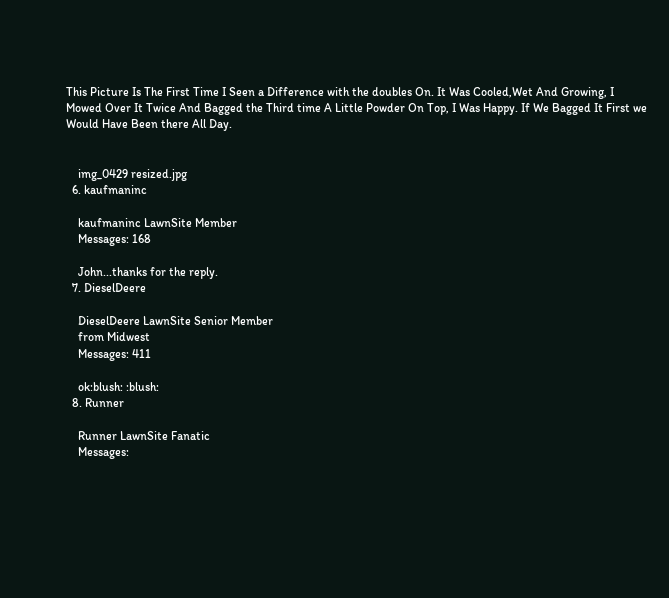This Picture Is The First Time I Seen a Difference with the doubles On. It Was Cooled,Wet And Growing, I Mowed Over It Twice And Bagged the Third time A Little Powder On Top, I Was Happy. If We Bagged It First we Would Have Been there All Day.


    img_0429 resized.jpg
  6. kaufmaninc

    kaufmaninc LawnSite Member
    Messages: 168

    John...thanks for the reply.
  7. DieselDeere

    DieselDeere LawnSite Senior Member
    from Midwest
    Messages: 411

    ok:blush: :blush:
  8. Runner

    Runner LawnSite Fanatic
    Messages: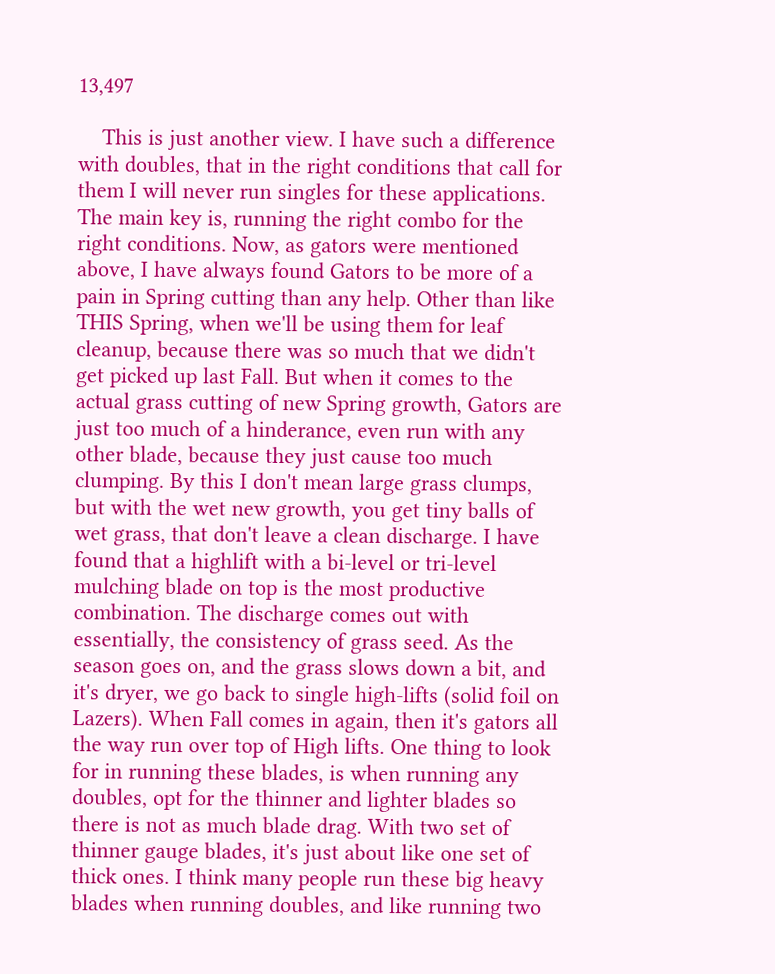13,497

    This is just another view. I have such a difference with doubles, that in the right conditions that call for them I will never run singles for these applications. The main key is, running the right combo for the right conditions. Now, as gators were mentioned above, I have always found Gators to be more of a pain in Spring cutting than any help. Other than like THIS Spring, when we'll be using them for leaf cleanup, because there was so much that we didn't get picked up last Fall. But when it comes to the actual grass cutting of new Spring growth, Gators are just too much of a hinderance, even run with any other blade, because they just cause too much clumping. By this I don't mean large grass clumps, but with the wet new growth, you get tiny balls of wet grass, that don't leave a clean discharge. I have found that a highlift with a bi-level or tri-level mulching blade on top is the most productive combination. The discharge comes out with essentially, the consistency of grass seed. As the season goes on, and the grass slows down a bit, and it's dryer, we go back to single high-lifts (solid foil on Lazers). When Fall comes in again, then it's gators all the way run over top of High lifts. One thing to look for in running these blades, is when running any doubles, opt for the thinner and lighter blades so there is not as much blade drag. With two set of thinner gauge blades, it's just about like one set of thick ones. I think many people run these big heavy blades when running doubles, and like running two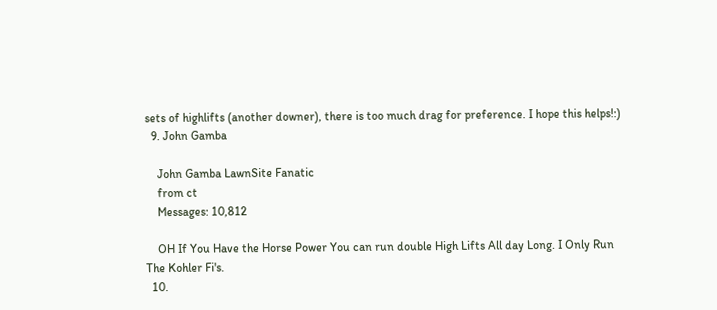sets of highlifts (another downer), there is too much drag for preference. I hope this helps!:)
  9. John Gamba

    John Gamba LawnSite Fanatic
    from ct
    Messages: 10,812

    OH If You Have the Horse Power You can run double High Lifts All day Long. I Only Run The Kohler Fi's.
  10.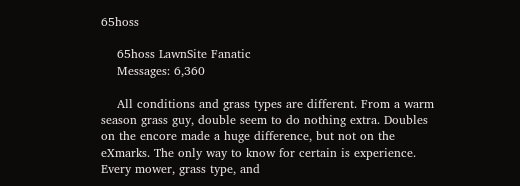65hoss

    65hoss LawnSite Fanatic
    Messages: 6,360

    All conditions and grass types are different. From a warm season grass guy, double seem to do nothing extra. Doubles on the encore made a huge difference, but not on the eXmarks. The only way to know for certain is experience. Every mower, grass type, and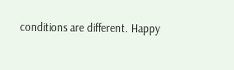conditions are different. Happy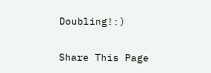Doubling!:)

Share This Page